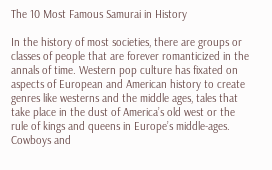The 10 Most Famous Samurai in History

In the history of most societies, there are groups or classes of people that are forever romanticized in the annals of time. Western pop culture has fixated on aspects of European and American history to create genres like westerns and the middle ages, tales that take place in the dust of America’s old west or the rule of kings and queens in Europe’s middle-ages. Cowboys and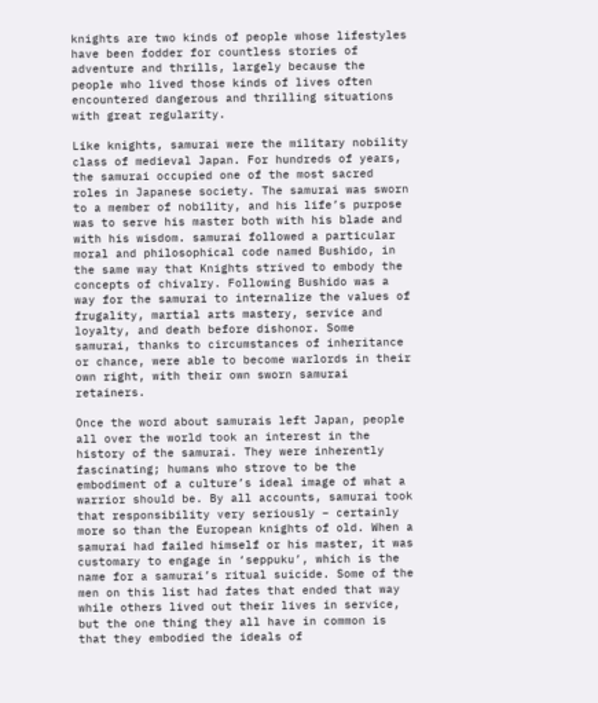knights are two kinds of people whose lifestyles have been fodder for countless stories of adventure and thrills, largely because the people who lived those kinds of lives often encountered dangerous and thrilling situations with great regularity.

Like knights, samurai were the military nobility class of medieval Japan. For hundreds of years, the samurai occupied one of the most sacred roles in Japanese society. The samurai was sworn to a member of nobility, and his life’s purpose was to serve his master both with his blade and with his wisdom. samurai followed a particular moral and philosophical code named Bushido, in the same way that Knights strived to embody the concepts of chivalry. Following Bushido was a way for the samurai to internalize the values of frugality, martial arts mastery, service and loyalty, and death before dishonor. Some samurai, thanks to circumstances of inheritance or chance, were able to become warlords in their own right, with their own sworn samurai retainers.

Once the word about samurais left Japan, people all over the world took an interest in the history of the samurai. They were inherently fascinating; humans who strove to be the embodiment of a culture’s ideal image of what a warrior should be. By all accounts, samurai took that responsibility very seriously – certainly more so than the European knights of old. When a samurai had failed himself or his master, it was customary to engage in ‘seppuku’, which is the name for a samurai’s ritual suicide. Some of the men on this list had fates that ended that way while others lived out their lives in service, but the one thing they all have in common is that they embodied the ideals of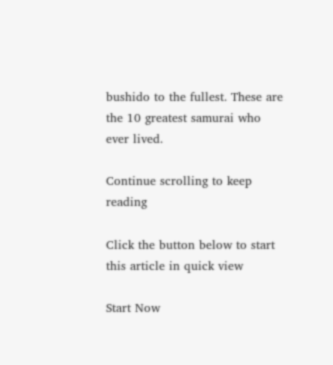bushido to the fullest. These are the 10 greatest samurai who ever lived.

Continue scrolling to keep reading

Click the button below to start this article in quick view

Start Now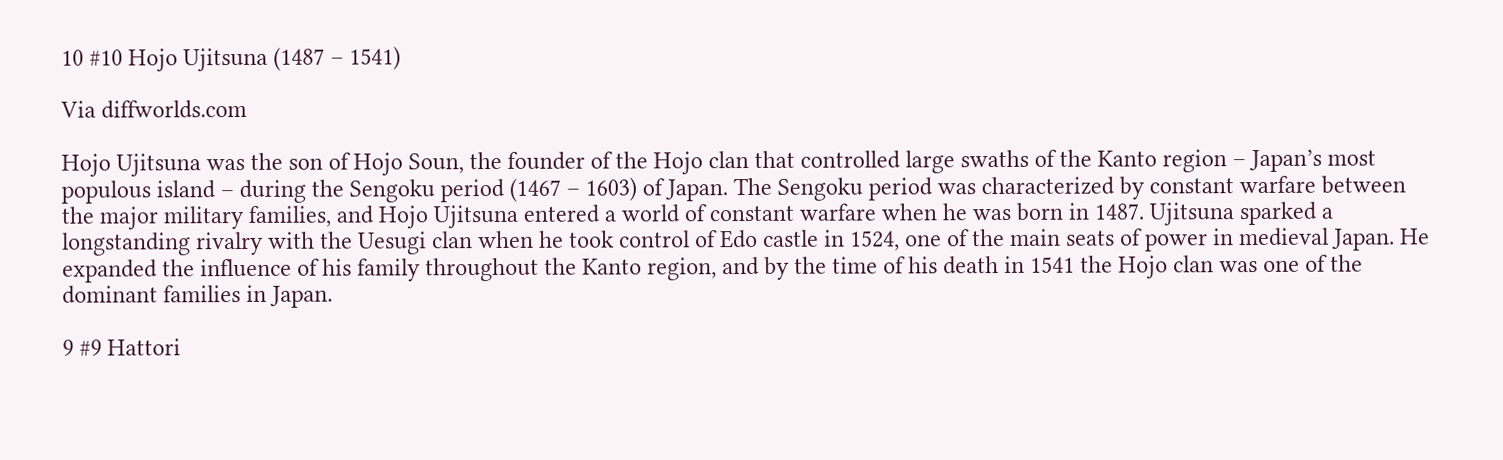10 #10 Hojo Ujitsuna (1487 – 1541)

Via diffworlds.com

Hojo Ujitsuna was the son of Hojo Soun, the founder of the Hojo clan that controlled large swaths of the Kanto region – Japan’s most populous island – during the Sengoku period (1467 – 1603) of Japan. The Sengoku period was characterized by constant warfare between the major military families, and Hojo Ujitsuna entered a world of constant warfare when he was born in 1487. Ujitsuna sparked a longstanding rivalry with the Uesugi clan when he took control of Edo castle in 1524, one of the main seats of power in medieval Japan. He expanded the influence of his family throughout the Kanto region, and by the time of his death in 1541 the Hojo clan was one of the dominant families in Japan.

9 #9 Hattori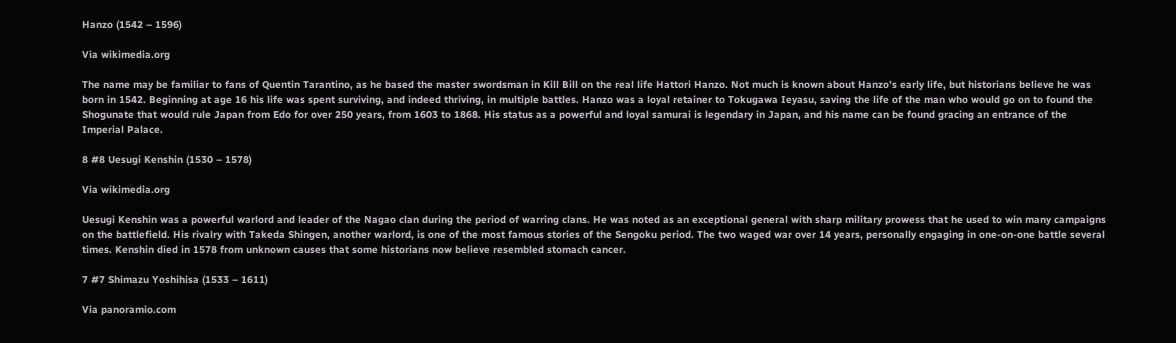Hanzo (1542 – 1596)

Via wikimedia.org

The name may be familiar to fans of Quentin Tarantino, as he based the master swordsman in Kill Bill on the real life Hattori Hanzo. Not much is known about Hanzo’s early life, but historians believe he was born in 1542. Beginning at age 16 his life was spent surviving, and indeed thriving, in multiple battles. Hanzo was a loyal retainer to Tokugawa Ieyasu, saving the life of the man who would go on to found the Shogunate that would rule Japan from Edo for over 250 years, from 1603 to 1868. His status as a powerful and loyal samurai is legendary in Japan, and his name can be found gracing an entrance of the Imperial Palace.

8 #8 Uesugi Kenshin (1530 – 1578)

Via wikimedia.org

Uesugi Kenshin was a powerful warlord and leader of the Nagao clan during the period of warring clans. He was noted as an exceptional general with sharp military prowess that he used to win many campaigns on the battlefield. His rivalry with Takeda Shingen, another warlord, is one of the most famous stories of the Sengoku period. The two waged war over 14 years, personally engaging in one-on-one battle several times. Kenshin died in 1578 from unknown causes that some historians now believe resembled stomach cancer.

7 #7 Shimazu Yoshihisa (1533 – 1611)

Via panoramio.com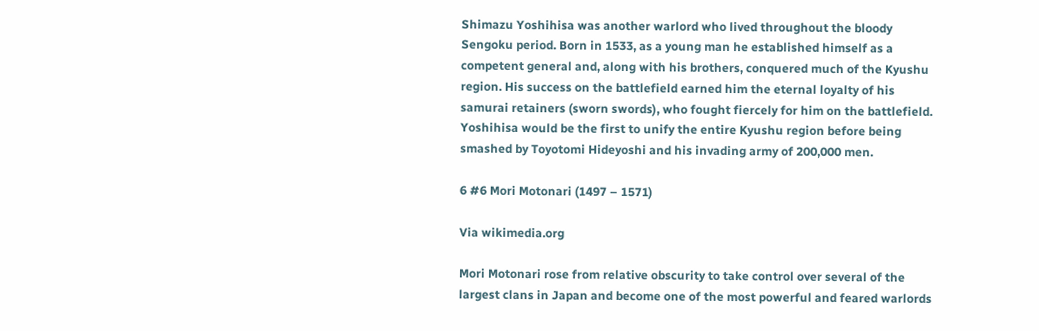Shimazu Yoshihisa was another warlord who lived throughout the bloody Sengoku period. Born in 1533, as a young man he established himself as a competent general and, along with his brothers, conquered much of the Kyushu region. His success on the battlefield earned him the eternal loyalty of his samurai retainers (sworn swords), who fought fiercely for him on the battlefield. Yoshihisa would be the first to unify the entire Kyushu region before being smashed by Toyotomi Hideyoshi and his invading army of 200,000 men.

6 #6 Mori Motonari (1497 – 1571)

Via wikimedia.org

Mori Motonari rose from relative obscurity to take control over several of the largest clans in Japan and become one of the most powerful and feared warlords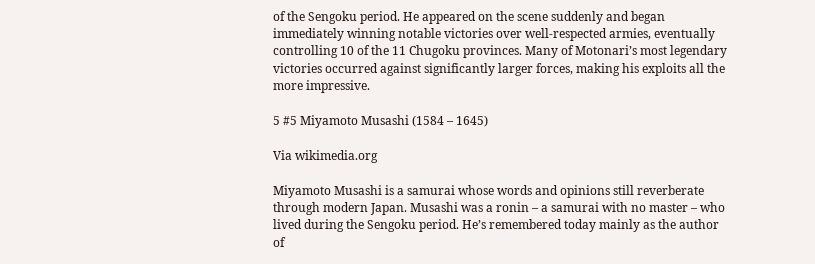of the Sengoku period. He appeared on the scene suddenly and began immediately winning notable victories over well-respected armies, eventually controlling 10 of the 11 Chugoku provinces. Many of Motonari’s most legendary victories occurred against significantly larger forces, making his exploits all the more impressive.

5 #5 Miyamoto Musashi (1584 – 1645)

Via wikimedia.org

Miyamoto Musashi is a samurai whose words and opinions still reverberate through modern Japan. Musashi was a ronin – a samurai with no master – who lived during the Sengoku period. He’s remembered today mainly as the author of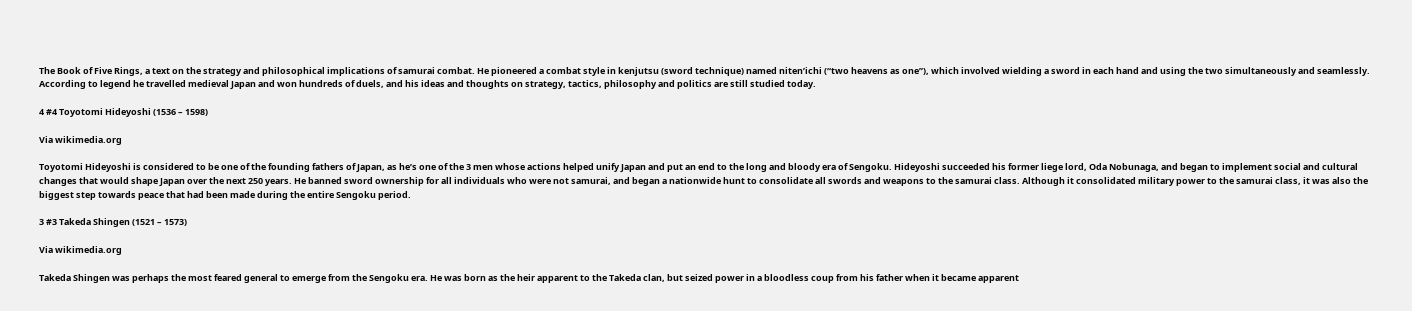The Book of Five Rings, a text on the strategy and philosophical implications of samurai combat. He pioneered a combat style in kenjutsu (sword technique) named niten’ichi (“two heavens as one”), which involved wielding a sword in each hand and using the two simultaneously and seamlessly. According to legend he travelled medieval Japan and won hundreds of duels, and his ideas and thoughts on strategy, tactics, philosophy and politics are still studied today.

4 #4 Toyotomi Hideyoshi (1536 – 1598)

Via wikimedia.org

Toyotomi Hideyoshi is considered to be one of the founding fathers of Japan, as he’s one of the 3 men whose actions helped unify Japan and put an end to the long and bloody era of Sengoku. Hideyoshi succeeded his former liege lord, Oda Nobunaga, and began to implement social and cultural changes that would shape Japan over the next 250 years. He banned sword ownership for all individuals who were not samurai, and began a nationwide hunt to consolidate all swords and weapons to the samurai class. Although it consolidated military power to the samurai class, it was also the biggest step towards peace that had been made during the entire Sengoku period.

3 #3 Takeda Shingen (1521 – 1573)

Via wikimedia.org

Takeda Shingen was perhaps the most feared general to emerge from the Sengoku era. He was born as the heir apparent to the Takeda clan, but seized power in a bloodless coup from his father when it became apparent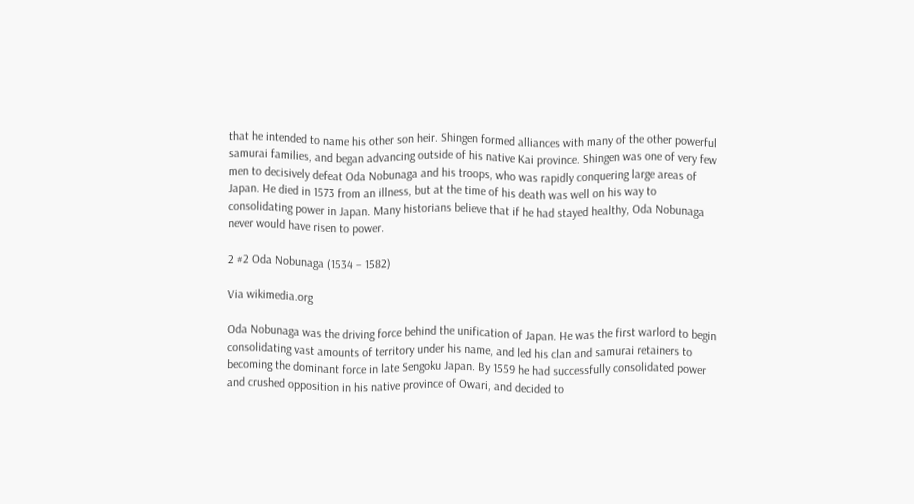that he intended to name his other son heir. Shingen formed alliances with many of the other powerful samurai families, and began advancing outside of his native Kai province. Shingen was one of very few men to decisively defeat Oda Nobunaga and his troops, who was rapidly conquering large areas of Japan. He died in 1573 from an illness, but at the time of his death was well on his way to consolidating power in Japan. Many historians believe that if he had stayed healthy, Oda Nobunaga never would have risen to power.

2 #2 Oda Nobunaga (1534 – 1582)

Via wikimedia.org

Oda Nobunaga was the driving force behind the unification of Japan. He was the first warlord to begin consolidating vast amounts of territory under his name, and led his clan and samurai retainers to becoming the dominant force in late Sengoku Japan. By 1559 he had successfully consolidated power and crushed opposition in his native province of Owari, and decided to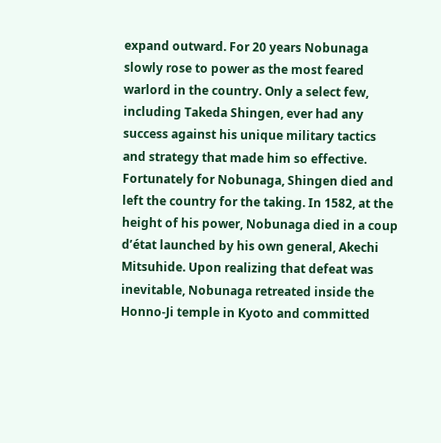expand outward. For 20 years Nobunaga slowly rose to power as the most feared warlord in the country. Only a select few, including Takeda Shingen, ever had any success against his unique military tactics and strategy that made him so effective. Fortunately for Nobunaga, Shingen died and left the country for the taking. In 1582, at the height of his power, Nobunaga died in a coup d’état launched by his own general, Akechi Mitsuhide. Upon realizing that defeat was inevitable, Nobunaga retreated inside the Honno-Ji temple in Kyoto and committed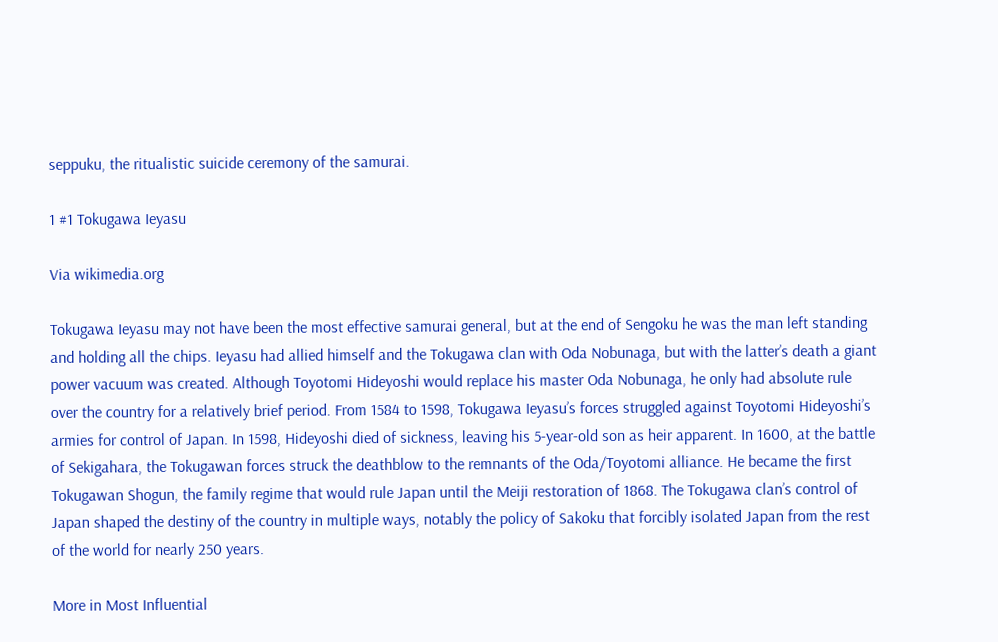seppuku, the ritualistic suicide ceremony of the samurai.

1 #1 Tokugawa Ieyasu

Via wikimedia.org

Tokugawa Ieyasu may not have been the most effective samurai general, but at the end of Sengoku he was the man left standing and holding all the chips. Ieyasu had allied himself and the Tokugawa clan with Oda Nobunaga, but with the latter’s death a giant power vacuum was created. Although Toyotomi Hideyoshi would replace his master Oda Nobunaga, he only had absolute rule over the country for a relatively brief period. From 1584 to 1598, Tokugawa Ieyasu’s forces struggled against Toyotomi Hideyoshi’s armies for control of Japan. In 1598, Hideyoshi died of sickness, leaving his 5-year-old son as heir apparent. In 1600, at the battle of Sekigahara, the Tokugawan forces struck the deathblow to the remnants of the Oda/Toyotomi alliance. He became the first Tokugawan Shogun, the family regime that would rule Japan until the Meiji restoration of 1868. The Tokugawa clan’s control of Japan shaped the destiny of the country in multiple ways, notably the policy of Sakoku that forcibly isolated Japan from the rest of the world for nearly 250 years.

More in Most Influential